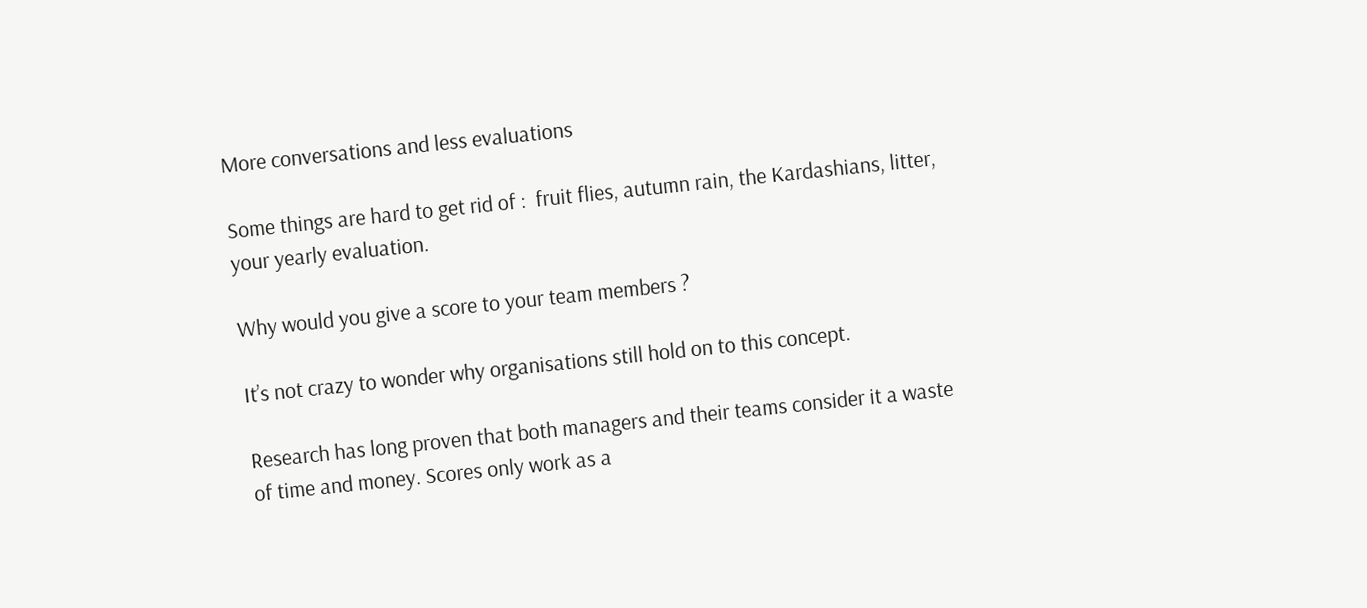More conversations and less evaluations

Some things are hard to get rid of :  fruit flies, autumn rain, the Kardashians, litter, your yearly evaluation.

Why would you give a score to your team members ?

It’s not crazy to wonder why organisations still hold on to this concept.

Research has long proven that both managers and their teams consider it a waste of time and money. Scores only work as a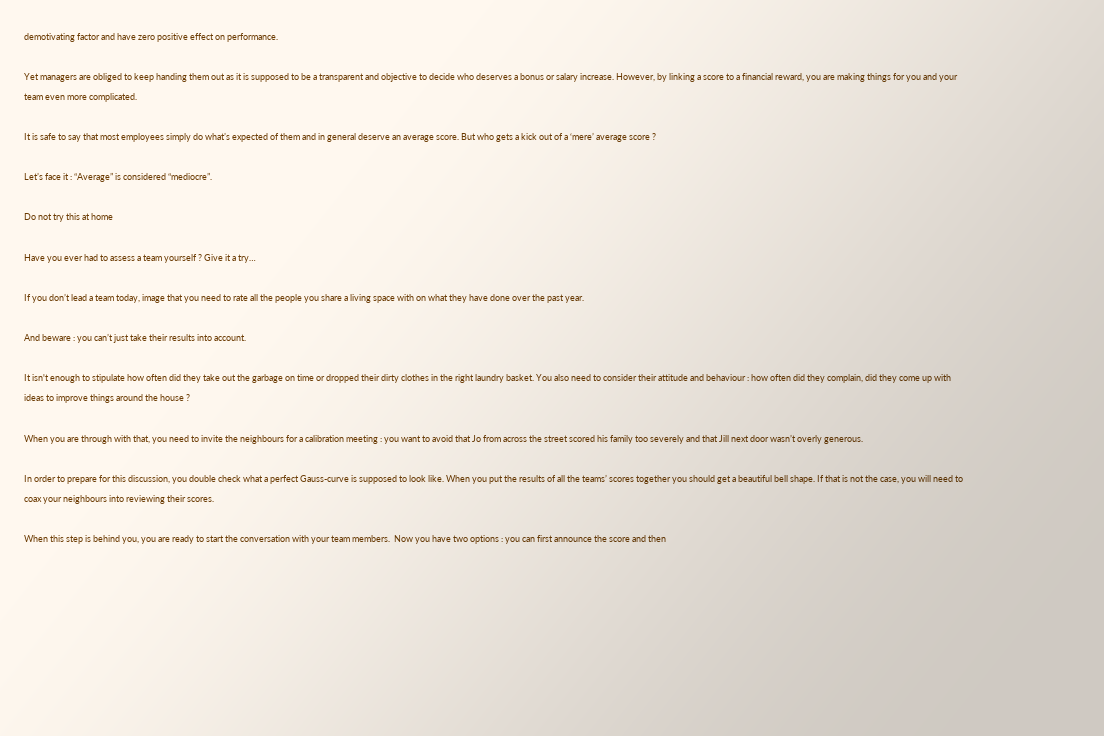demotivating factor and have zero positive effect on performance.

Yet managers are obliged to keep handing them out as it is supposed to be a transparent and objective to decide who deserves a bonus or salary increase. However, by linking a score to a financial reward, you are making things for you and your team even more complicated.

It is safe to say that most employees simply do what’s expected of them and in general deserve an average score. But who gets a kick out of a ‘mere’ average score ?

Let’s face it : “Average” is considered “mediocre”.

Do not try this at home

Have you ever had to assess a team yourself ? Give it a try…

If you don’t lead a team today, image that you need to rate all the people you share a living space with on what they have done over the past year.

And beware : you can’t just take their results into account.

It isn't enough to stipulate how often did they take out the garbage on time or dropped their dirty clothes in the right laundry basket. You also need to consider their attitude and behaviour : how often did they complain, did they come up with ideas to improve things around the house ?

When you are through with that, you need to invite the neighbours for a calibration meeting : you want to avoid that Jo from across the street scored his family too severely and that Jill next door wasn’t overly generous.

In order to prepare for this discussion, you double check what a perfect Gauss-curve is supposed to look like. When you put the results of all the teams’ scores together you should get a beautiful bell shape. If that is not the case, you will need to coax your neighbours into reviewing their scores.

When this step is behind you, you are ready to start the conversation with your team members.  Now you have two options : you can first announce the score and then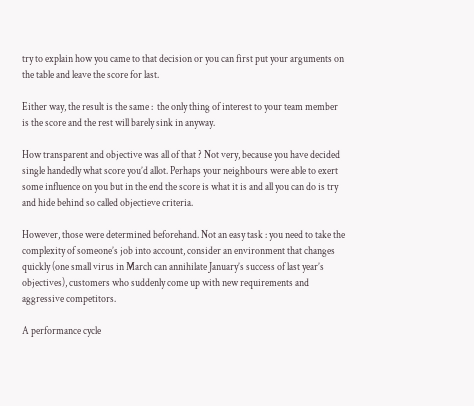try to explain how you came to that decision or you can first put your arguments on the table and leave the score for last.

Either way, the result is the same :  the only thing of interest to your team member is the score and the rest will barely sink in anyway.

How transparent and objective was all of that ? Not very, because you have decided single handedly what score you’d allot. Perhaps your neighbours were able to exert some influence on you but in the end the score is what it is and all you can do is try and hide behind so called objectieve criteria.

However, those were determined beforehand. Not an easy task : you need to take the complexity of someone’s job into account, consider an environment that changes quickly (one small virus in March can annihilate January’s success of last year’s objectives), customers who suddenly come up with new requirements and aggressive competitors.

A performance cycle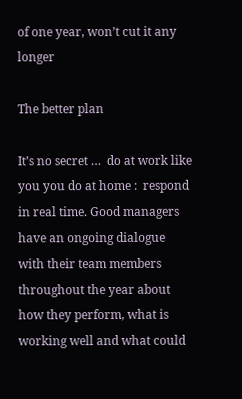of one year, won’t cut it any longer

The better plan

It’s no secret …  do at work like you you do at home :  respond in real time. Good managers have an ongoing dialogue with their team members throughout the year about how they perform, what is working well and what could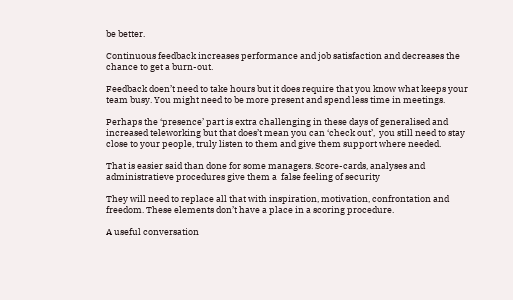be better.

Continuous feedback increases performance and job satisfaction and decreases the chance to get a burn-out.

Feedback doen’t need to take hours but it does require that you know what keeps your team busy. You might need to be more present and spend less time in meetings.

Perhaps the ‘presence’ part is extra challenging in these days of generalised and increased teleworking but that does’t mean you can ‘check out’,  you still need to stay close to your people, truly listen to them and give them support where needed.

That is easier said than done for some managers. Score-cards, analyses and administratieve procedures give them a  false feeling of security

They will need to replace all that with inspiration, motivation, confrontation and freedom. These elements don’t have a place in a scoring procedure.

A useful conversation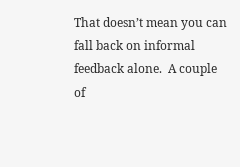That doesn’t mean you can fall back on informal feedback alone.  A couple of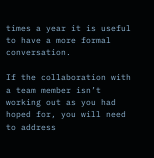times a year it is useful to have a more formal conversation.

If the collaboration with a team member isn’t working out as you had hoped for, you will need to address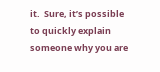it.  Sure, it’s possible to quickly explain someone why you are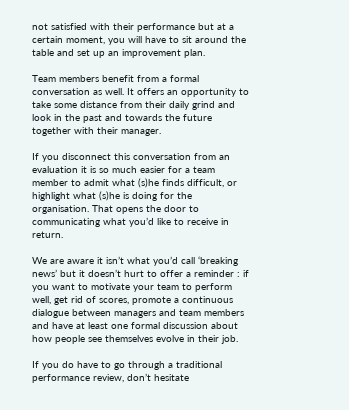not satisfied with their performance but at a certain moment, you will have to sit around the table and set up an improvement plan.

Team members benefit from a formal conversation as well. It offers an opportunity to take some distance from their daily grind and look in the past and towards the future together with their manager.

If you disconnect this conversation from an evaluation it is so much easier for a team member to admit what (s)he finds difficult, or highlight what (s)he is doing for the organisation. That opens the door to communicating what you’d like to receive in return.

We are aware it isn’t what you’d call ‘breaking news’ but it doesn’t hurt to offer a reminder : if you want to motivate your team to perform well, get rid of scores, promote a continuous dialogue between managers and team members and have at least one formal discussion about how people see themselves evolve in their job.

If you do have to go through a traditional performance review, don’t hesitate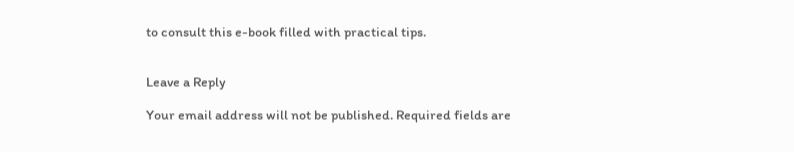to consult this e-book filled with practical tips.


Leave a Reply

Your email address will not be published. Required fields are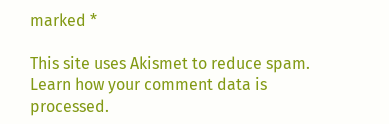marked *

This site uses Akismet to reduce spam. Learn how your comment data is processed.